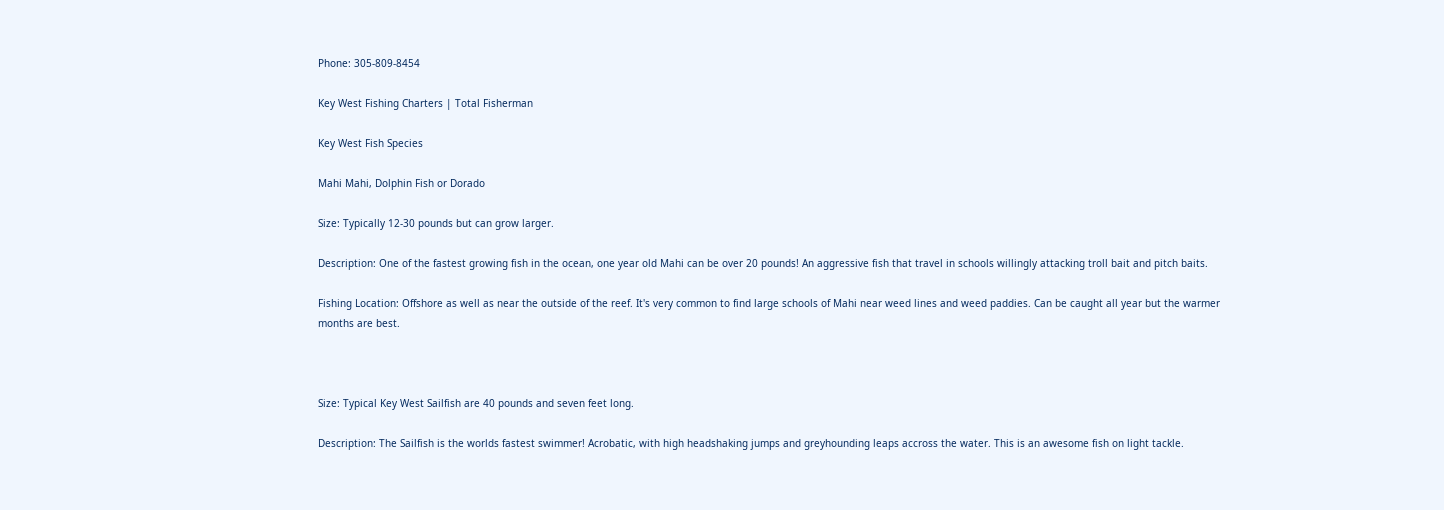Phone: 305-809-8454

Key West Fishing Charters | Total Fisherman

Key West Fish Species

Mahi Mahi, Dolphin Fish or Dorado

Size: Typically 12-30 pounds but can grow larger.

Description: One of the fastest growing fish in the ocean, one year old Mahi can be over 20 pounds! An aggressive fish that travel in schools willingly attacking troll bait and pitch baits.

Fishing Location: Offshore as well as near the outside of the reef. It's very common to find large schools of Mahi near weed lines and weed paddies. Can be caught all year but the warmer months are best.



Size: Typical Key West Sailfish are 40 pounds and seven feet long.

Description: The Sailfish is the worlds fastest swimmer! Acrobatic, with high headshaking jumps and greyhounding leaps accross the water. This is an awesome fish on light tackle.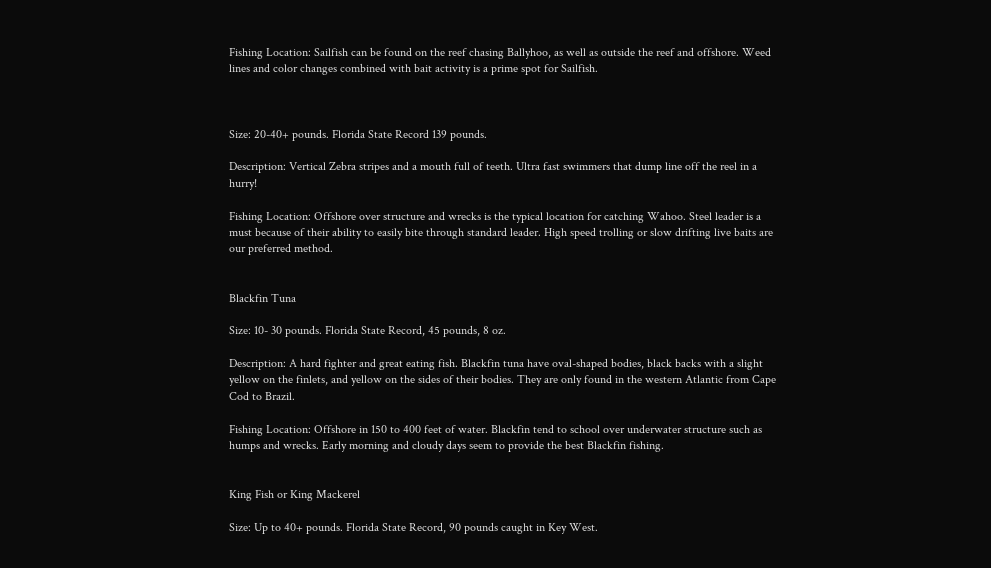Fishing Location: Sailfish can be found on the reef chasing Ballyhoo, as well as outside the reef and offshore. Weed lines and color changes combined with bait activity is a prime spot for Sailfish.



Size: 20-40+ pounds. Florida State Record 139 pounds.

Description: Vertical Zebra stripes and a mouth full of teeth. Ultra fast swimmers that dump line off the reel in a hurry!

Fishing Location: Offshore over structure and wrecks is the typical location for catching Wahoo. Steel leader is a must because of their ability to easily bite through standard leader. High speed trolling or slow drifting live baits are our preferred method.


Blackfin Tuna

Size: 10- 30 pounds. Florida State Record, 45 pounds, 8 oz.

Description: A hard fighter and great eating fish. Blackfin tuna have oval-shaped bodies, black backs with a slight yellow on the finlets, and yellow on the sides of their bodies. They are only found in the western Atlantic from Cape Cod to Brazil.

Fishing Location: Offshore in 150 to 400 feet of water. Blackfin tend to school over underwater structure such as humps and wrecks. Early morning and cloudy days seem to provide the best Blackfin fishing.


King Fish or King Mackerel

Size: Up to 40+ pounds. Florida State Record, 90 pounds caught in Key West.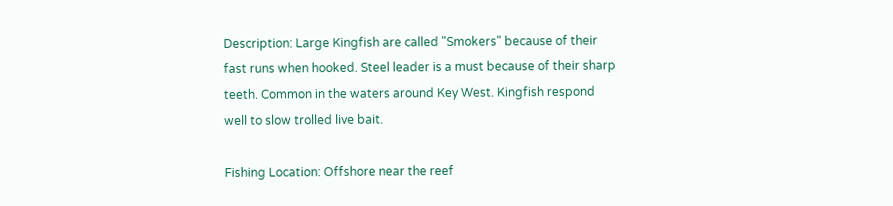Description: Large Kingfish are called "Smokers" because of their fast runs when hooked. Steel leader is a must because of their sharp teeth. Common in the waters around Key West. Kingfish respond well to slow trolled live bait.

Fishing Location: Offshore near the reef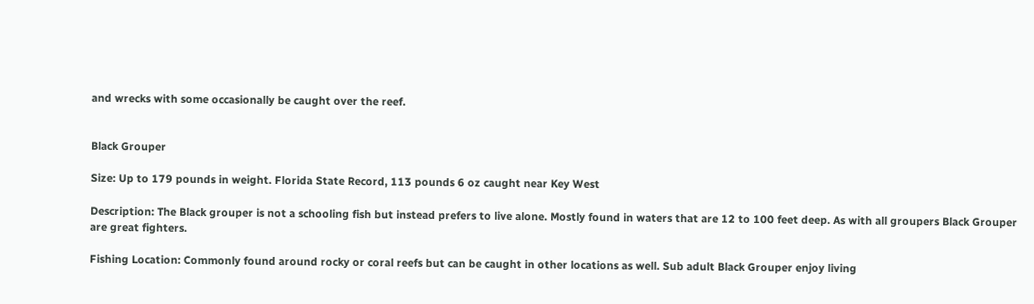and wrecks with some occasionally be caught over the reef.


Black Grouper

Size: Up to 179 pounds in weight. Florida State Record, 113 pounds 6 oz caught near Key West

Description: The Black grouper is not a schooling fish but instead prefers to live alone. Mostly found in waters that are 12 to 100 feet deep. As with all groupers Black Grouper are great fighters.

Fishing Location: Commonly found around rocky or coral reefs but can be caught in other locations as well. Sub adult Black Grouper enjoy living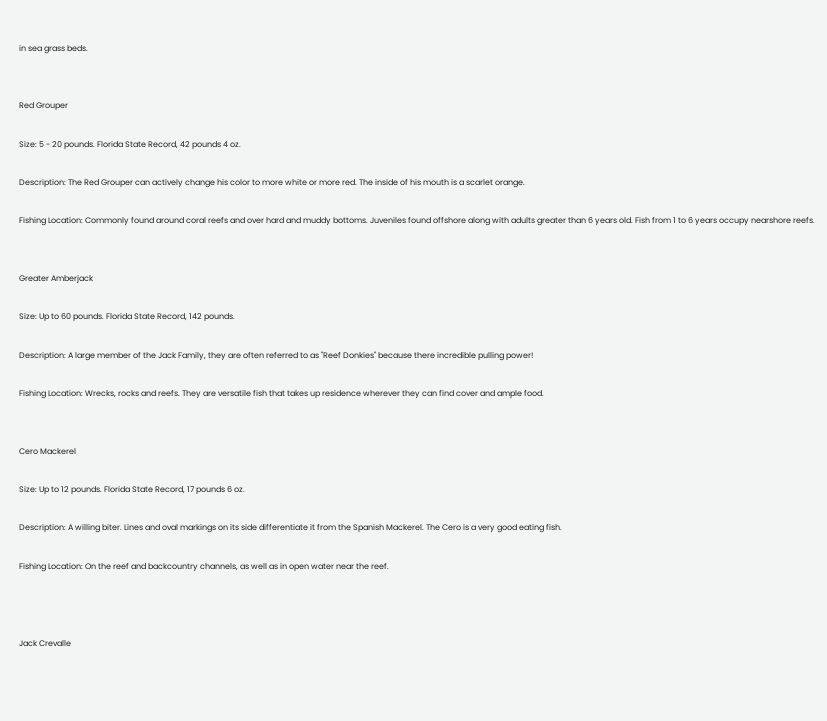in sea grass beds.


Red Grouper

Size: 5 - 20 pounds. Florida State Record, 42 pounds 4 oz.

Description: The Red Grouper can actively change his color to more white or more red. The inside of his mouth is a scarlet orange.

Fishing Location: Commonly found around coral reefs and over hard and muddy bottoms. Juveniles found offshore along with adults greater than 6 years old. Fish from 1 to 6 years occupy nearshore reefs.


Greater Amberjack

Size: Up to 60 pounds. Florida State Record, 142 pounds.

Description: A large member of the Jack Family, they are often referred to as "Reef Donkies" because there incredible pulling power!

Fishing Location: Wrecks, rocks and reefs. They are versatile fish that takes up residence wherever they can find cover and ample food.


Cero Mackerel

Size: Up to 12 pounds. Florida State Record, 17 pounds 6 oz.

Description: A willing biter. Lines and oval markings on its side differentiate it from the Spanish Mackerel. The Cero is a very good eating fish.

Fishing Location: On the reef and backcountry channels, as well as in open water near the reef.



Jack Crevalle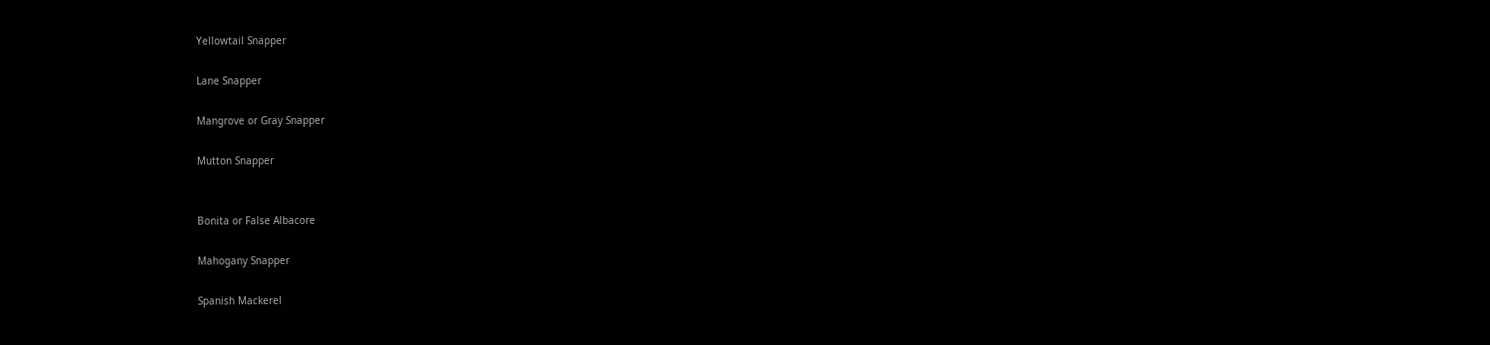Yellowtail Snapper

Lane Snapper

Mangrove or Gray Snapper

Mutton Snapper


Bonita or False Albacore

Mahogany Snapper

Spanish Mackerel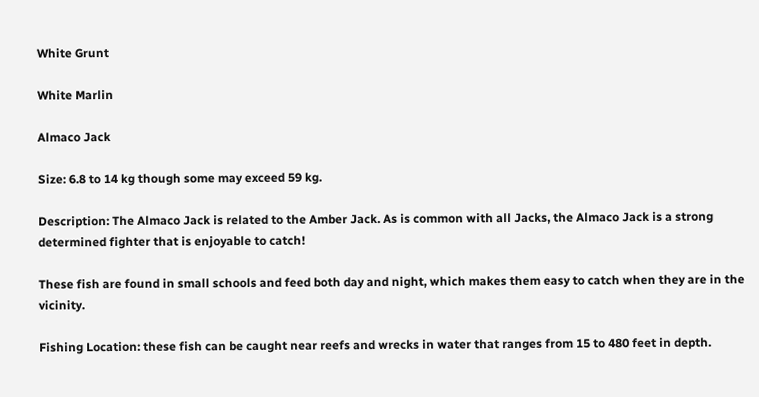White Grunt

White Marlin

Almaco Jack

Size: 6.8 to 14 kg though some may exceed 59 kg.

Description: The Almaco Jack is related to the Amber Jack. As is common with all Jacks, the Almaco Jack is a strong determined fighter that is enjoyable to catch!

These fish are found in small schools and feed both day and night, which makes them easy to catch when they are in the vicinity.

Fishing Location: these fish can be caught near reefs and wrecks in water that ranges from 15 to 480 feet in depth.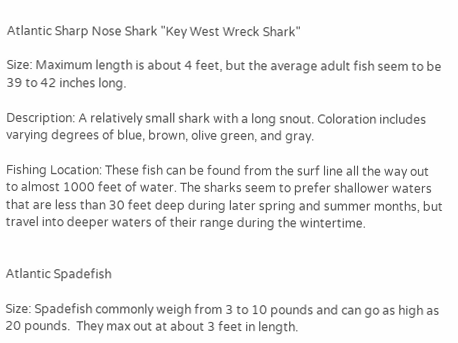Atlantic Sharp Nose Shark "Key West Wreck Shark"

Size: Maximum length is about 4 feet, but the average adult fish seem to be 39 to 42 inches long.

Description: A relatively small shark with a long snout. Coloration includes varying degrees of blue, brown, olive green, and gray.

Fishing Location: These fish can be found from the surf line all the way out to almost 1000 feet of water. The sharks seem to prefer shallower waters that are less than 30 feet deep during later spring and summer months, but travel into deeper waters of their range during the wintertime.


Atlantic Spadefish

Size: Spadefish commonly weigh from 3 to 10 pounds and can go as high as 20 pounds.  They max out at about 3 feet in length.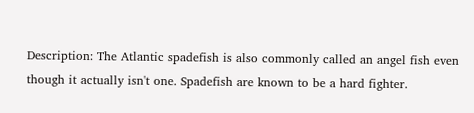Description: The Atlantic spadefish is also commonly called an angel fish even though it actually isn't one. Spadefish are known to be a hard fighter.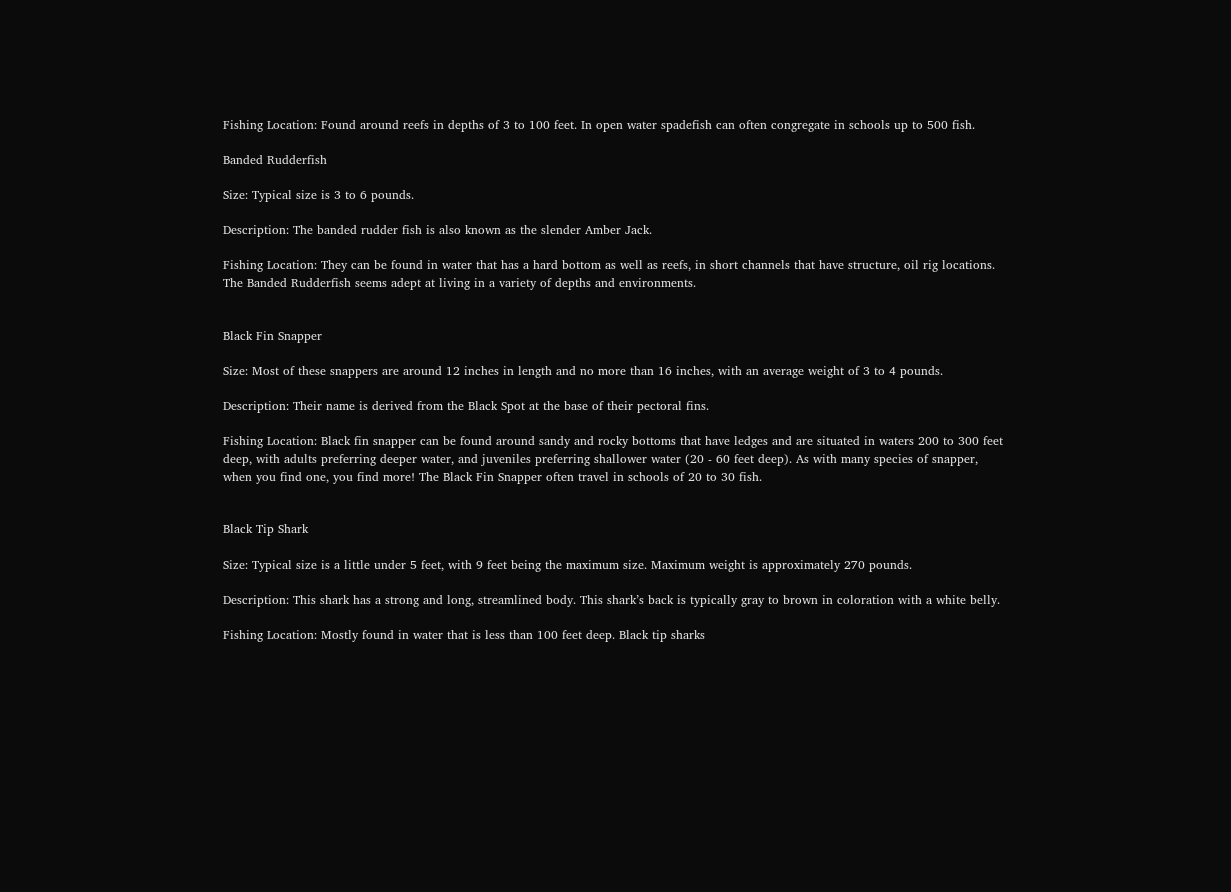Fishing Location: Found around reefs in depths of 3 to 100 feet. In open water spadefish can often congregate in schools up to 500 fish.

Banded Rudderfish

Size: Typical size is 3 to 6 pounds.

Description: The banded rudder fish is also known as the slender Amber Jack.

Fishing Location: They can be found in water that has a hard bottom as well as reefs, in short channels that have structure, oil rig locations. The Banded Rudderfish seems adept at living in a variety of depths and environments.


Black Fin Snapper

Size: Most of these snappers are around 12 inches in length and no more than 16 inches, with an average weight of 3 to 4 pounds.

Description: Their name is derived from the Black Spot at the base of their pectoral fins.

Fishing Location: Black fin snapper can be found around sandy and rocky bottoms that have ledges and are situated in waters 200 to 300 feet deep, with adults preferring deeper water, and juveniles preferring shallower water (20 - 60 feet deep). As with many species of snapper, when you find one, you find more! The Black Fin Snapper often travel in schools of 20 to 30 fish.


Black Tip Shark

Size: Typical size is a little under 5 feet, with 9 feet being the maximum size. Maximum weight is approximately 270 pounds.

Description: This shark has a strong and long, streamlined body. This shark’s back is typically gray to brown in coloration with a white belly.

Fishing Location: Mostly found in water that is less than 100 feet deep. Black tip sharks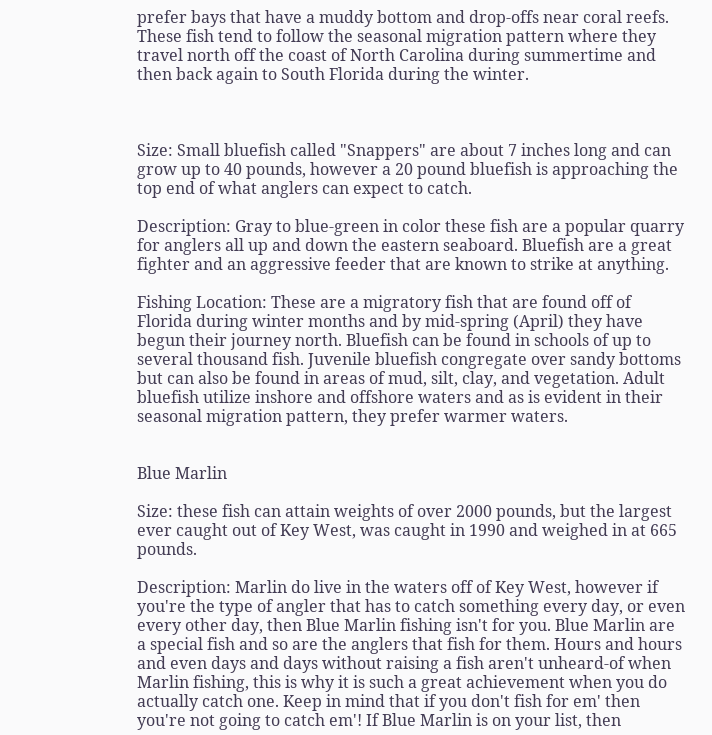prefer bays that have a muddy bottom and drop-offs near coral reefs. These fish tend to follow the seasonal migration pattern where they travel north off the coast of North Carolina during summertime and then back again to South Florida during the winter.



Size: Small bluefish called "Snappers" are about 7 inches long and can grow up to 40 pounds, however a 20 pound bluefish is approaching the top end of what anglers can expect to catch.

Description: Gray to blue-green in color these fish are a popular quarry for anglers all up and down the eastern seaboard. Bluefish are a great fighter and an aggressive feeder that are known to strike at anything.

Fishing Location: These are a migratory fish that are found off of Florida during winter months and by mid-spring (April) they have begun their journey north. Bluefish can be found in schools of up to several thousand fish. Juvenile bluefish congregate over sandy bottoms but can also be found in areas of mud, silt, clay, and vegetation. Adult bluefish utilize inshore and offshore waters and as is evident in their seasonal migration pattern, they prefer warmer waters.


Blue Marlin

Size: these fish can attain weights of over 2000 pounds, but the largest ever caught out of Key West, was caught in 1990 and weighed in at 665 pounds.

Description: Marlin do live in the waters off of Key West, however if you're the type of angler that has to catch something every day, or even every other day, then Blue Marlin fishing isn't for you. Blue Marlin are a special fish and so are the anglers that fish for them. Hours and hours and even days and days without raising a fish aren't unheard-of when Marlin fishing, this is why it is such a great achievement when you do actually catch one. Keep in mind that if you don't fish for em' then you're not going to catch em'! If Blue Marlin is on your list, then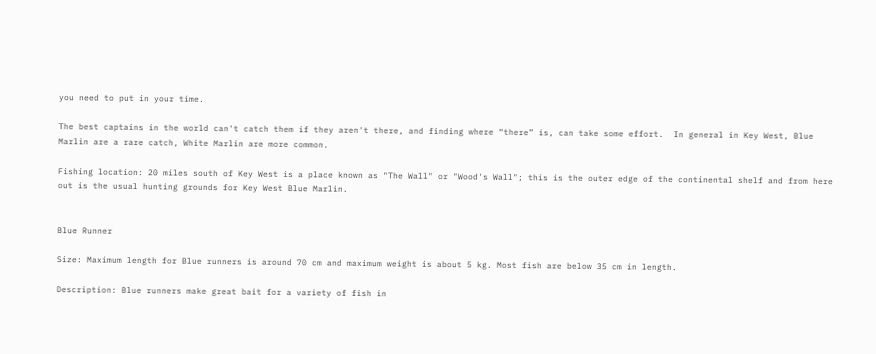you need to put in your time.

The best captains in the world can't catch them if they aren't there, and finding where “there” is, can take some effort.  In general in Key West, Blue Marlin are a rare catch, White Marlin are more common.

Fishing location: 20 miles south of Key West is a place known as "The Wall" or "Wood's Wall"; this is the outer edge of the continental shelf and from here out is the usual hunting grounds for Key West Blue Marlin.


Blue Runner

Size: Maximum length for Blue runners is around 70 cm and maximum weight is about 5 kg. Most fish are below 35 cm in length.

Description: Blue runners make great bait for a variety of fish in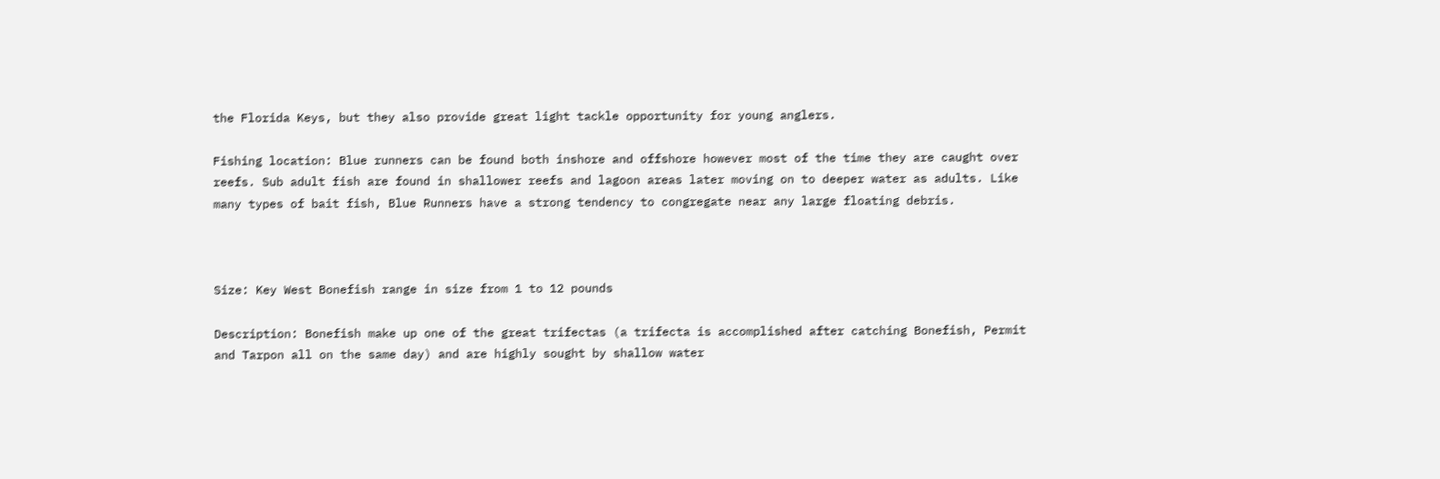the Florida Keys, but they also provide great light tackle opportunity for young anglers.

Fishing location: Blue runners can be found both inshore and offshore however most of the time they are caught over reefs. Sub adult fish are found in shallower reefs and lagoon areas later moving on to deeper water as adults. Like many types of bait fish, Blue Runners have a strong tendency to congregate near any large floating debris.



Size: Key West Bonefish range in size from 1 to 12 pounds

Description: Bonefish make up one of the great trifectas (a trifecta is accomplished after catching Bonefish, Permit and Tarpon all on the same day) and are highly sought by shallow water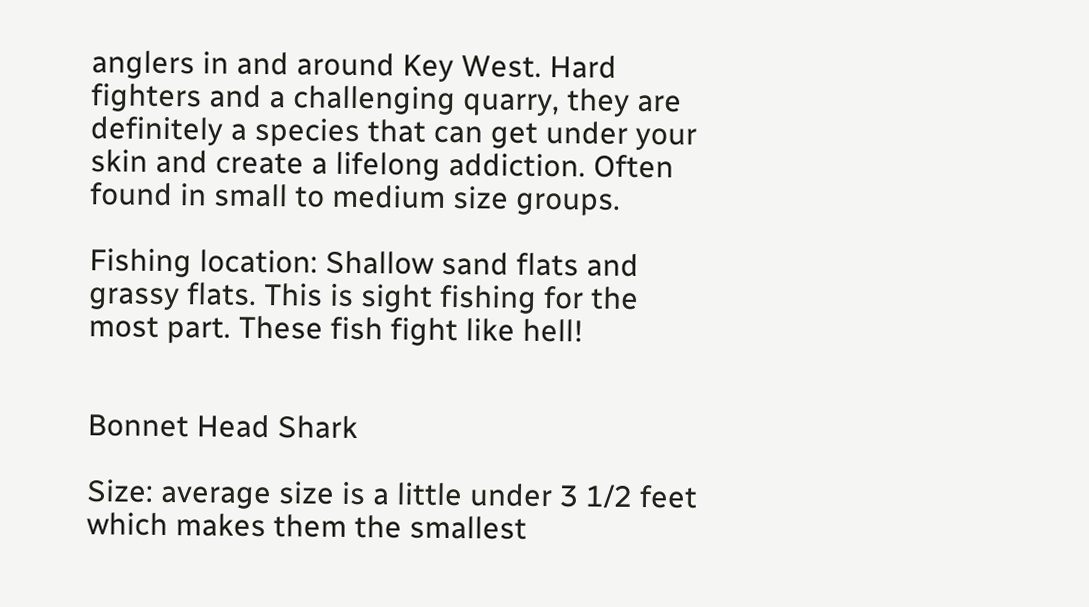anglers in and around Key West. Hard fighters and a challenging quarry, they are definitely a species that can get under your skin and create a lifelong addiction. Often found in small to medium size groups.

Fishing location: Shallow sand flats and grassy flats. This is sight fishing for the most part. These fish fight like hell!


Bonnet Head Shark

Size: average size is a little under 3 1/2 feet which makes them the smallest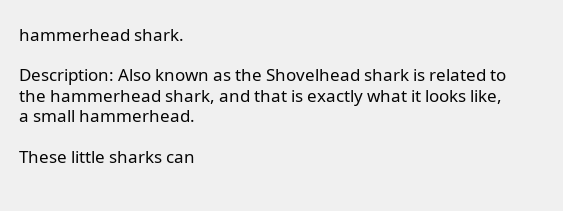hammerhead shark.

Description: Also known as the Shovelhead shark is related to the hammerhead shark, and that is exactly what it looks like, a small hammerhead.

These little sharks can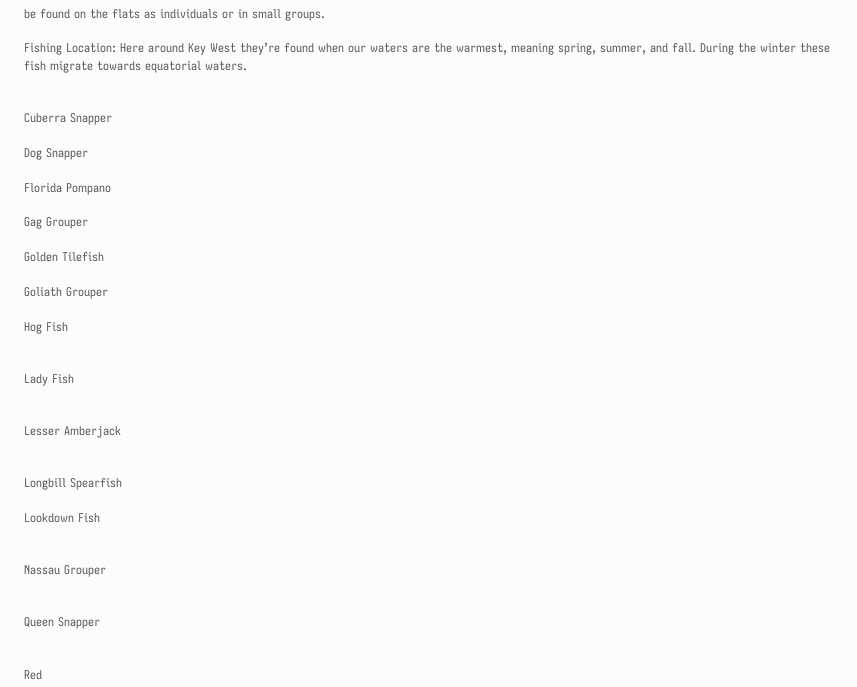be found on the flats as individuals or in small groups.

Fishing Location: Here around Key West they’re found when our waters are the warmest, meaning spring, summer, and fall. During the winter these fish migrate towards equatorial waters.


Cuberra Snapper

Dog Snapper

Florida Pompano

Gag Grouper

Golden Tilefish

Goliath Grouper

Hog Fish


Lady Fish


Lesser Amberjack


Longbill Spearfish

Lookdown Fish


Nassau Grouper


Queen Snapper


Red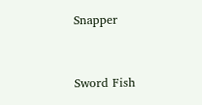Snapper


Sword Fish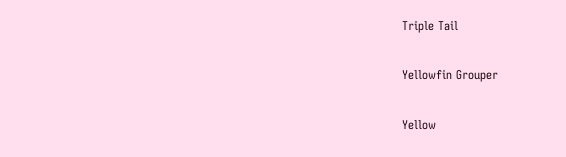Triple Tail

Yellowfin Grouper

Yellow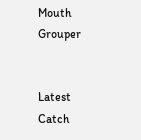Mouth Grouper


Latest Catch